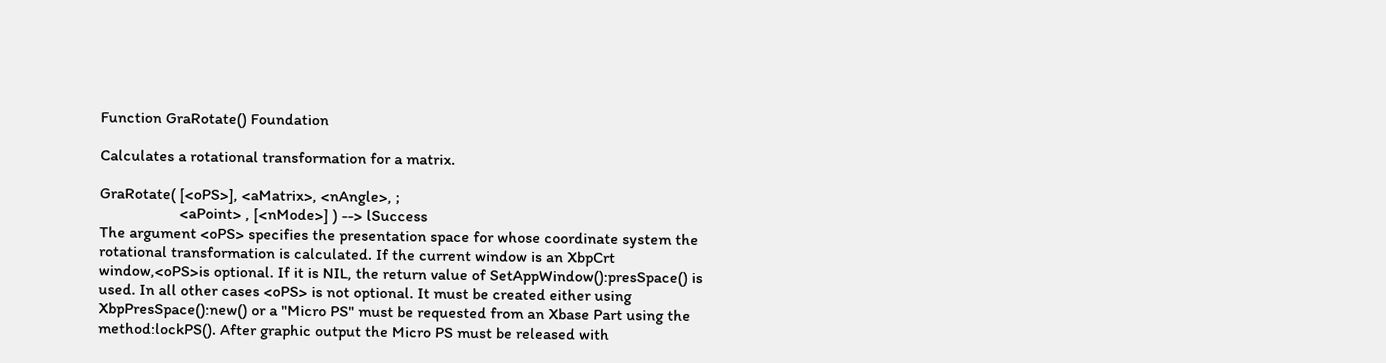Function GraRotate() Foundation

Calculates a rotational transformation for a matrix.

GraRotate( [<oPS>], <aMatrix>, <nAngle>, ;
                    <aPoint> , [<nMode>] ) --> lSuccess
The argument <oPS> specifies the presentation space for whose coordinate system the rotational transformation is calculated. If the current window is an XbpCrt window,<oPS>is optional. If it is NIL, the return value of SetAppWindow():presSpace() is used. In all other cases <oPS> is not optional. It must be created either using XbpPresSpace():new() or a "Micro PS" must be requested from an Xbase Part using the method:lockPS(). After graphic output the Micro PS must be released with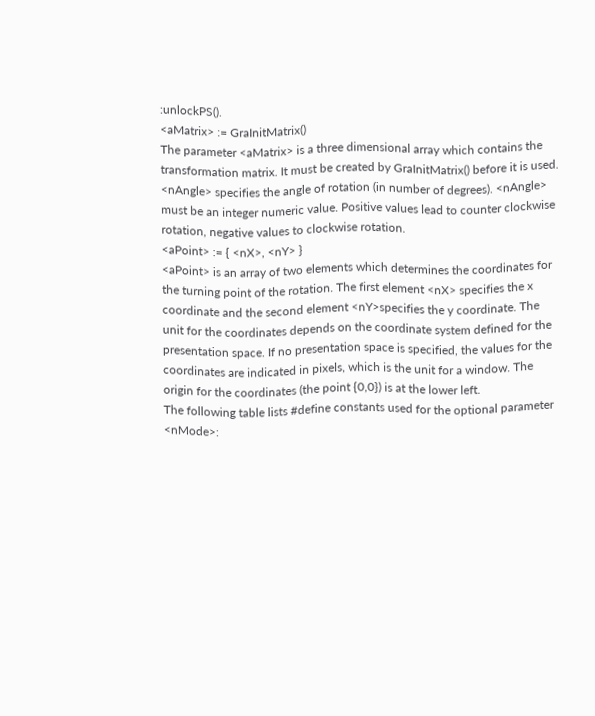:unlockPS().
<aMatrix> := GraInitMatrix()
The parameter <aMatrix> is a three dimensional array which contains the transformation matrix. It must be created by GraInitMatrix() before it is used.
<nAngle> specifies the angle of rotation (in number of degrees). <nAngle> must be an integer numeric value. Positive values lead to counter clockwise rotation, negative values to clockwise rotation.
<aPoint> := { <nX>, <nY> }
<aPoint> is an array of two elements which determines the coordinates for the turning point of the rotation. The first element <nX> specifies the x coordinate and the second element <nY>specifies the y coordinate. The unit for the coordinates depends on the coordinate system defined for the presentation space. If no presentation space is specified, the values for the coordinates are indicated in pixels, which is the unit for a window. The origin for the coordinates (the point {0,0}) is at the lower left.
The following table lists #define constants used for the optional parameter <nMode>: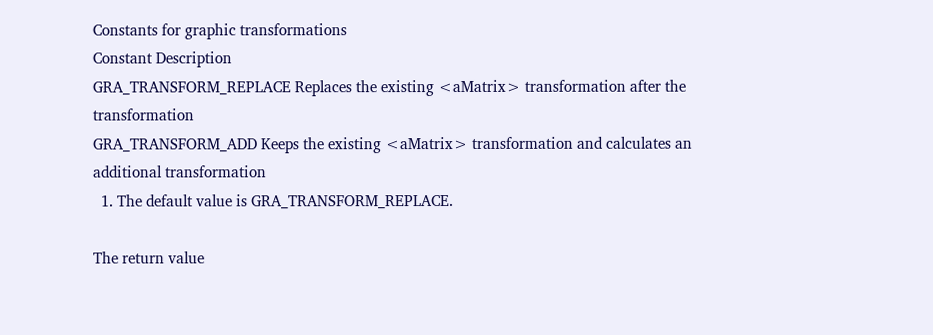Constants for graphic transformations
Constant Description
GRA_TRANSFORM_REPLACE Replaces the existing <aMatrix> transformation after the transformation
GRA_TRANSFORM_ADD Keeps the existing <aMatrix> transformation and calculates an additional transformation
  1. The default value is GRA_TRANSFORM_REPLACE.

The return value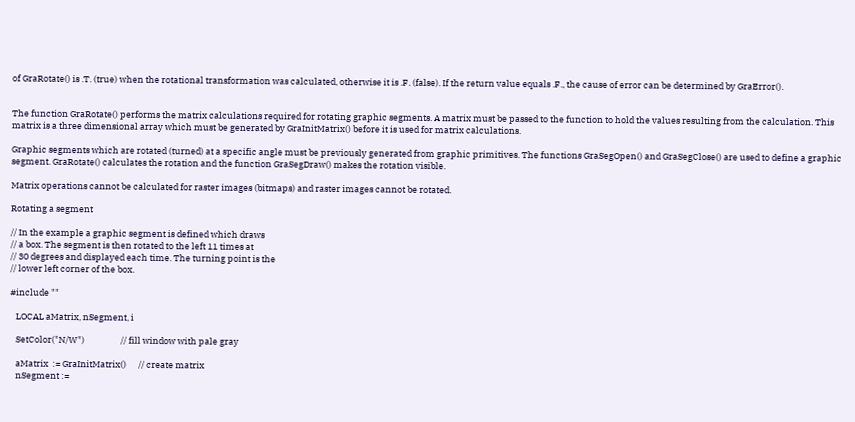of GraRotate() is .T. (true) when the rotational transformation was calculated, otherwise it is .F. (false). If the return value equals .F., the cause of error can be determined by GraError().


The function GraRotate() performs the matrix calculations required for rotating graphic segments. A matrix must be passed to the function to hold the values resulting from the calculation. This matrix is a three dimensional array which must be generated by GraInitMatrix() before it is used for matrix calculations.

Graphic segments which are rotated (turned) at a specific angle must be previously generated from graphic primitives. The functions GraSegOpen() and GraSegClose() are used to define a graphic segment. GraRotate() calculates the rotation and the function GraSegDraw() makes the rotation visible.

Matrix operations cannot be calculated for raster images (bitmaps) and raster images cannot be rotated.

Rotating a segment

// In the example a graphic segment is defined which draws
// a box. The segment is then rotated to the left 11 times at
// 30 degrees and displayed each time. The turning point is the
// lower left corner of the box.

#include ""

   LOCAL aMatrix, nSegment, i

   SetColor("N/W")                  // fill window with pale gray

   aMatrix  := GraInitMatrix()      // create matrix
   nSegment :=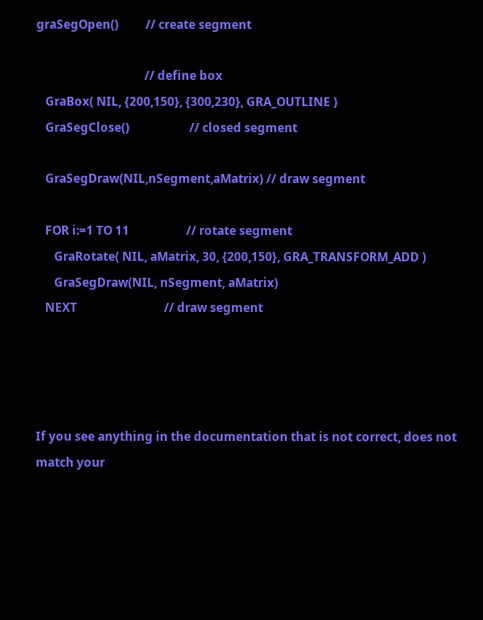graSegOpen()         // create segment

                                    // define box
   GraBox( NIL, {200,150}, {300,230}, GRA_OUTLINE )
   GraSegClose()                    // closed segment

   GraSegDraw(NIL,nSegment,aMatrix) // draw segment

   FOR i:=1 TO 11                   // rotate segment
      GraRotate( NIL, aMatrix, 30, {200,150}, GRA_TRANSFORM_ADD )
      GraSegDraw(NIL, nSegment, aMatrix)
   NEXT                             // draw segment




If you see anything in the documentation that is not correct, does not match your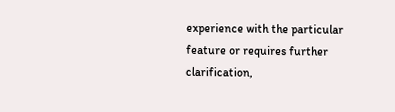experience with the particular feature or requires further clarification,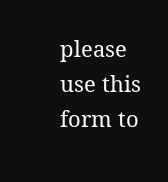please use this form to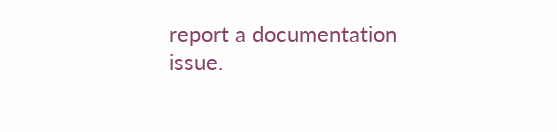report a documentation issue.